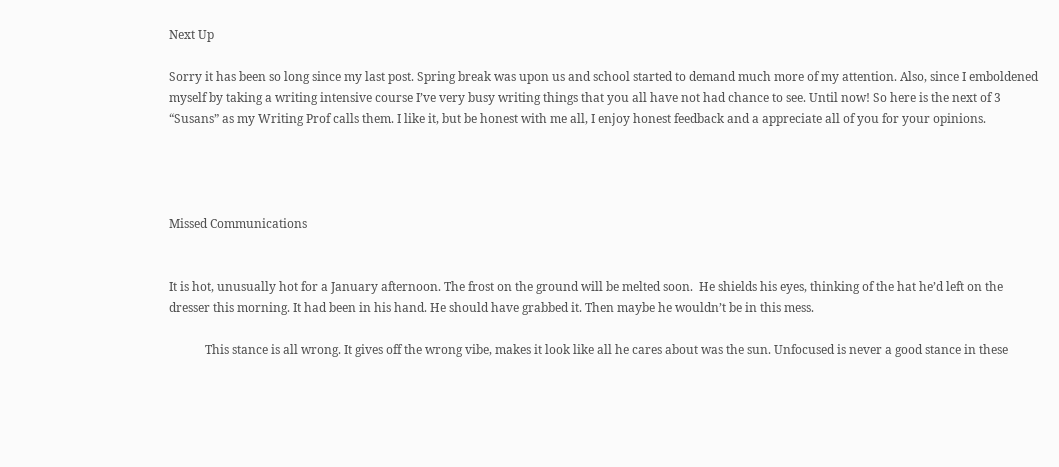Next Up

Sorry it has been so long since my last post. Spring break was upon us and school started to demand much more of my attention. Also, since I emboldened myself by taking a writing intensive course I’ve very busy writing things that you all have not had chance to see. Until now! So here is the next of 3 “Susans” as my Writing Prof calls them. I like it, but be honest with me all, I enjoy honest feedback and a appreciate all of you for your opinions.




Missed Communications


It is hot, unusually hot for a January afternoon. The frost on the ground will be melted soon.  He shields his eyes, thinking of the hat he’d left on the dresser this morning. It had been in his hand. He should have grabbed it. Then maybe he wouldn’t be in this mess.

            This stance is all wrong. It gives off the wrong vibe, makes it look like all he cares about was the sun. Unfocused is never a good stance in these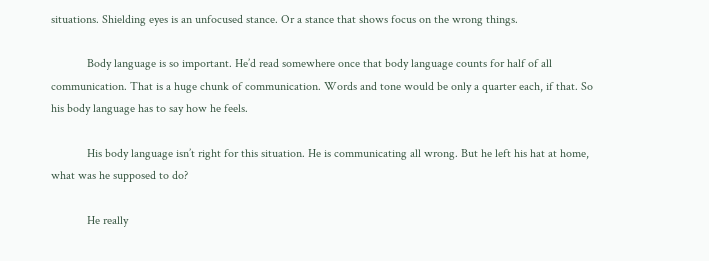situations. Shielding eyes is an unfocused stance. Or a stance that shows focus on the wrong things.

            Body language is so important. He’d read somewhere once that body language counts for half of all communication. That is a huge chunk of communication. Words and tone would be only a quarter each, if that. So his body language has to say how he feels.

            His body language isn’t right for this situation. He is communicating all wrong. But he left his hat at home, what was he supposed to do?

            He really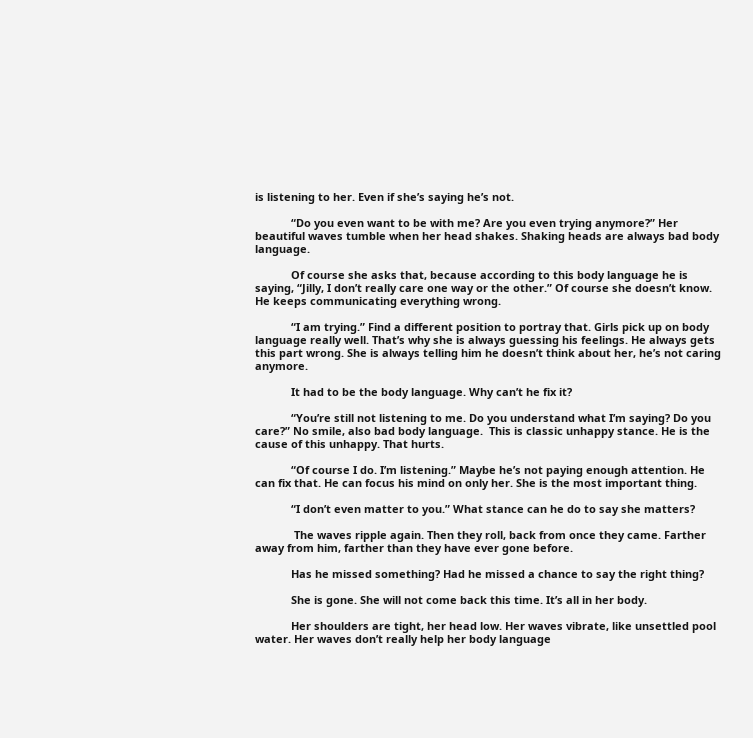is listening to her. Even if she’s saying he’s not.

            “Do you even want to be with me? Are you even trying anymore?” Her beautiful waves tumble when her head shakes. Shaking heads are always bad body language.

            Of course she asks that, because according to this body language he is saying, “Jilly, I don’t really care one way or the other.” Of course she doesn’t know. He keeps communicating everything wrong.

            “I am trying.” Find a different position to portray that. Girls pick up on body language really well. That’s why she is always guessing his feelings. He always gets this part wrong. She is always telling him he doesn’t think about her, he’s not caring anymore.

            It had to be the body language. Why can’t he fix it?

            “You’re still not listening to me. Do you understand what I’m saying? Do you care?” No smile, also bad body language.  This is classic unhappy stance. He is the cause of this unhappy. That hurts.

            “Of course I do. I’m listening.” Maybe he’s not paying enough attention. He can fix that. He can focus his mind on only her. She is the most important thing.

            “I don’t even matter to you.” What stance can he do to say she matters?

             The waves ripple again. Then they roll, back from once they came. Farther away from him, farther than they have ever gone before.

            Has he missed something? Had he missed a chance to say the right thing?

            She is gone. She will not come back this time. It’s all in her body.

            Her shoulders are tight, her head low. Her waves vibrate, like unsettled pool water. Her waves don’t really help her body language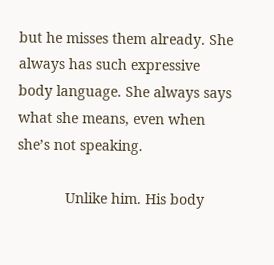but he misses them already. She always has such expressive body language. She always says what she means, even when she’s not speaking.

            Unlike him. His body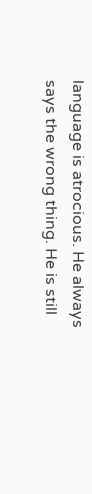language is atrocious. He always says the wrong thing. He is still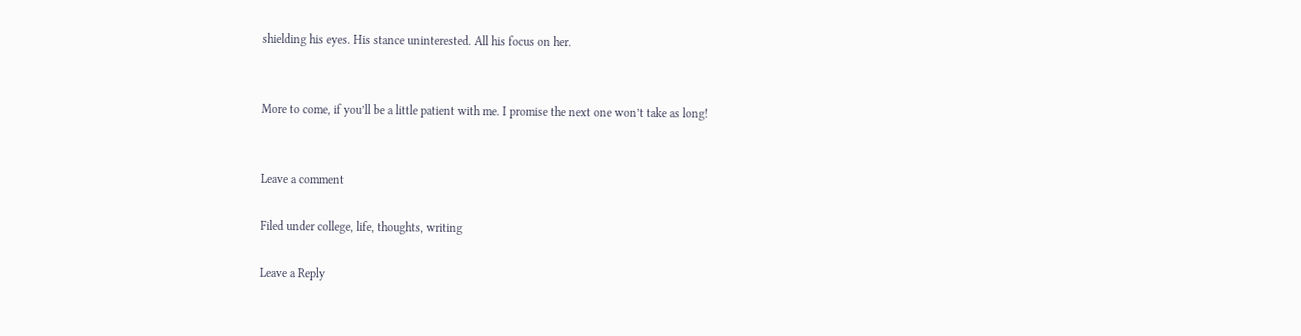shielding his eyes. His stance uninterested. All his focus on her.


More to come, if you’ll be a little patient with me. I promise the next one won’t take as long!


Leave a comment

Filed under college, life, thoughts, writing

Leave a Reply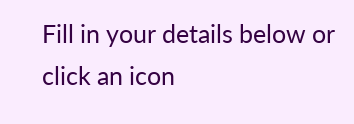Fill in your details below or click an icon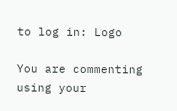to log in: Logo

You are commenting using your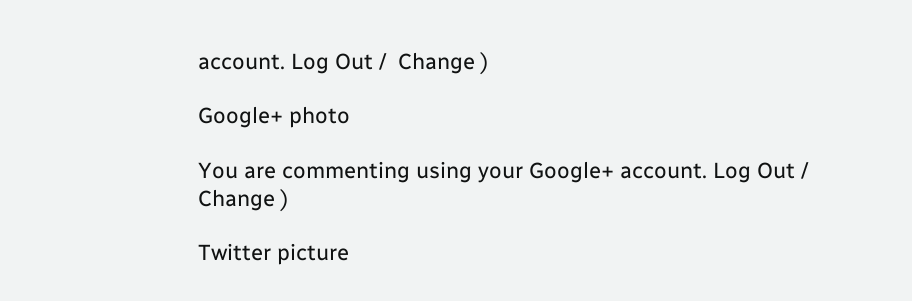account. Log Out /  Change )

Google+ photo

You are commenting using your Google+ account. Log Out /  Change )

Twitter picture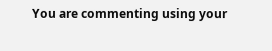You are commenting using your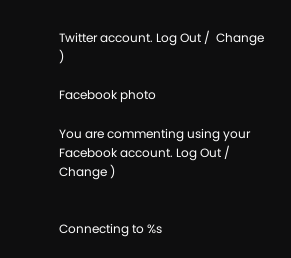Twitter account. Log Out /  Change )

Facebook photo

You are commenting using your Facebook account. Log Out /  Change )


Connecting to %s